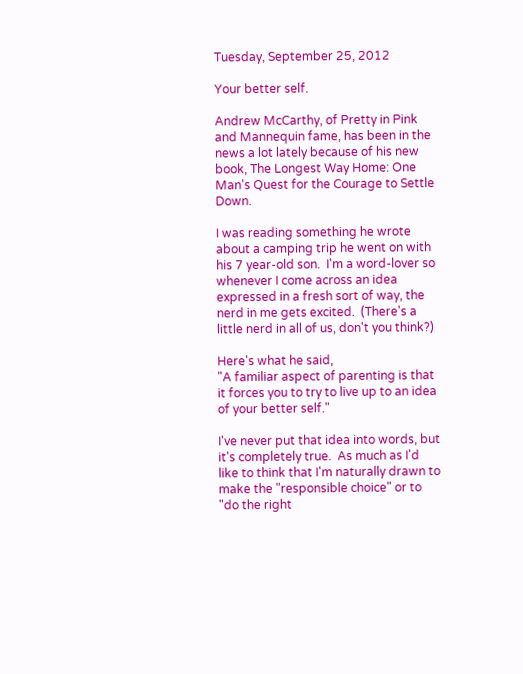Tuesday, September 25, 2012

Your better self.

Andrew McCarthy, of Pretty in Pink and Mannequin fame, has been in the news a lot lately because of his new book, The Longest Way Home: One Man's Quest for the Courage to Settle Down.

I was reading something he wrote about a camping trip he went on with his 7 year-old son.  I'm a word-lover so whenever I come across an idea expressed in a fresh sort of way, the nerd in me gets excited.  (There's a little nerd in all of us, don't you think?)

Here's what he said,
"A familiar aspect of parenting is that it forces you to try to live up to an idea of your better self."

I've never put that idea into words, but it's completely true.  As much as I'd like to think that I'm naturally drawn to make the "responsible choice" or to "do the right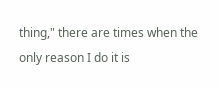thing," there are times when the only reason I do it is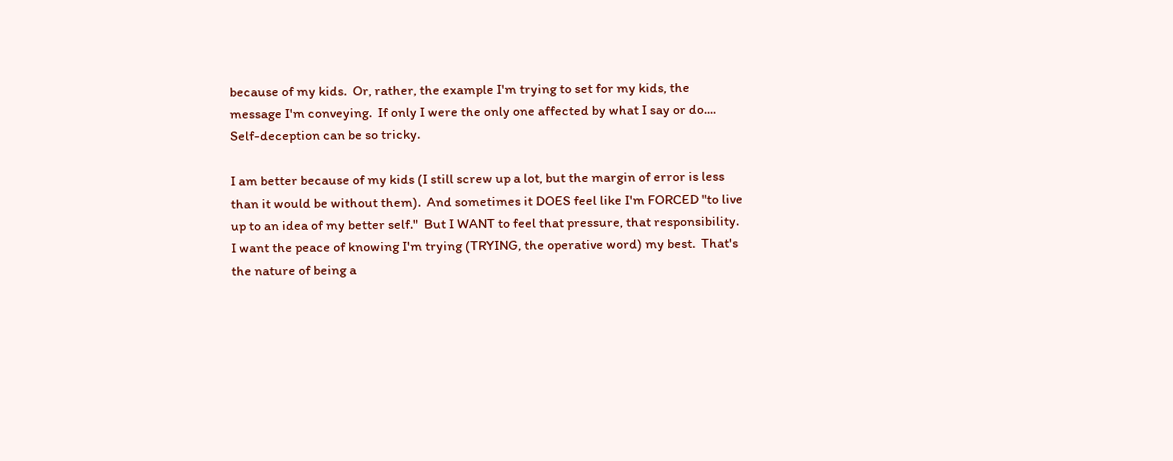because of my kids.  Or, rather, the example I'm trying to set for my kids, the message I'm conveying.  If only I were the only one affected by what I say or do....  Self-deception can be so tricky.

I am better because of my kids (I still screw up a lot, but the margin of error is less than it would be without them).  And sometimes it DOES feel like I'm FORCED "to live up to an idea of my better self."  But I WANT to feel that pressure, that responsibility.  I want the peace of knowing I'm trying (TRYING, the operative word) my best.  That's the nature of being a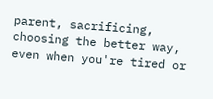parent, sacrificing, choosing the better way, even when you're tired or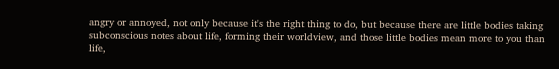angry or annoyed, not only because it's the right thing to do, but because there are little bodies taking subconscious notes about life, forming their worldview, and those little bodies mean more to you than life,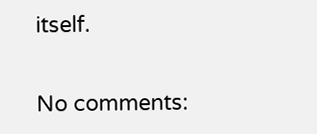itself.

No comments: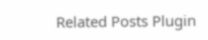Related Posts Plugin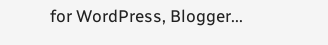for WordPress, Blogger...